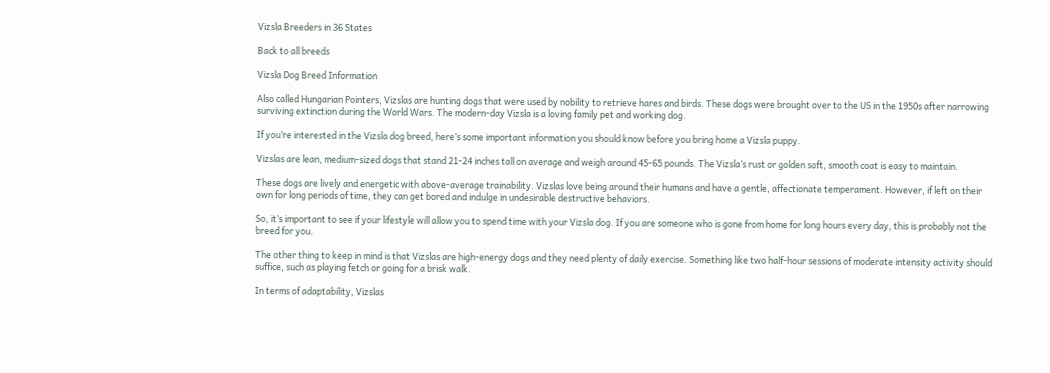Vizsla Breeders in 36 States

Back to all breeds

Vizsla Dog Breed Information

Also called Hungarian Pointers, Vizslas are hunting dogs that were used by nobility to retrieve hares and birds. These dogs were brought over to the US in the 1950s after narrowing surviving extinction during the World Wars. The modern-day Vizsla is a loving family pet and working dog.

If you’re interested in the Vizsla dog breed, here’s some important information you should know before you bring home a Vizsla puppy.

Vizslas are lean, medium-sized dogs that stand 21-24 inches tall on average and weigh around 45-65 pounds. The Vizsla’s rust or golden soft, smooth coat is easy to maintain.

These dogs are lively and energetic with above-average trainability. Vizslas love being around their humans and have a gentle, affectionate temperament. However, if left on their own for long periods of time, they can get bored and indulge in undesirable destructive behaviors.

So, it’s important to see if your lifestyle will allow you to spend time with your Vizsla dog. If you are someone who is gone from home for long hours every day, this is probably not the breed for you.

The other thing to keep in mind is that Vizslas are high-energy dogs and they need plenty of daily exercise. Something like two half-hour sessions of moderate intensity activity should suffice, such as playing fetch or going for a brisk walk.

In terms of adaptability, Vizslas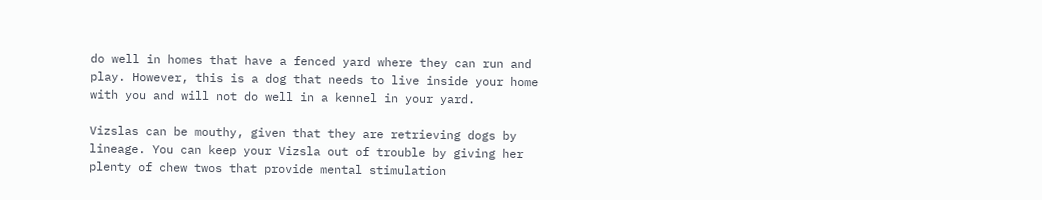do well in homes that have a fenced yard where they can run and play. However, this is a dog that needs to live inside your home with you and will not do well in a kennel in your yard.

Vizslas can be mouthy, given that they are retrieving dogs by lineage. You can keep your Vizsla out of trouble by giving her plenty of chew twos that provide mental stimulation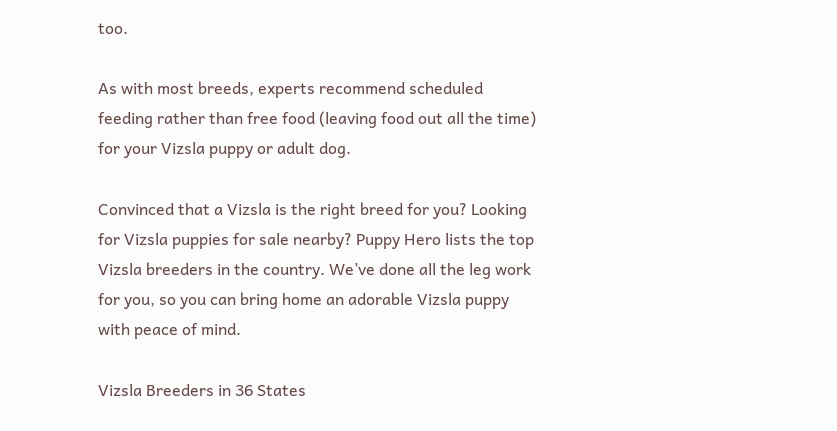too.

As with most breeds, experts recommend scheduled feeding rather than free food (leaving food out all the time) for your Vizsla puppy or adult dog.

Convinced that a Vizsla is the right breed for you? Looking for Vizsla puppies for sale nearby? Puppy Hero lists the top Vizsla breeders in the country. We’ve done all the leg work for you, so you can bring home an adorable Vizsla puppy with peace of mind.

Vizsla Breeders in 36 States